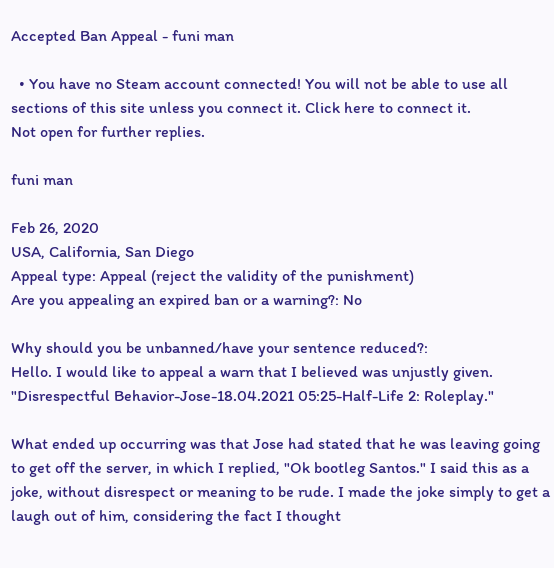Accepted Ban Appeal - funi man

  • You have no Steam account connected! You will not be able to use all sections of this site unless you connect it. Click here to connect it.
Not open for further replies.

funi man

Feb 26, 2020
USA, California, San Diego
Appeal type: Appeal (reject the validity of the punishment)
Are you appealing an expired ban or a warning?: No

Why should you be unbanned/have your sentence reduced?:
Hello. I would like to appeal a warn that I believed was unjustly given. "Disrespectful Behavior-Jose-18.04.2021 05:25-Half-Life 2: Roleplay."

What ended up occurring was that Jose had stated that he was leaving going to get off the server, in which I replied, "Ok bootleg Santos." I said this as a joke, without disrespect or meaning to be rude. I made the joke simply to get a laugh out of him, considering the fact I thought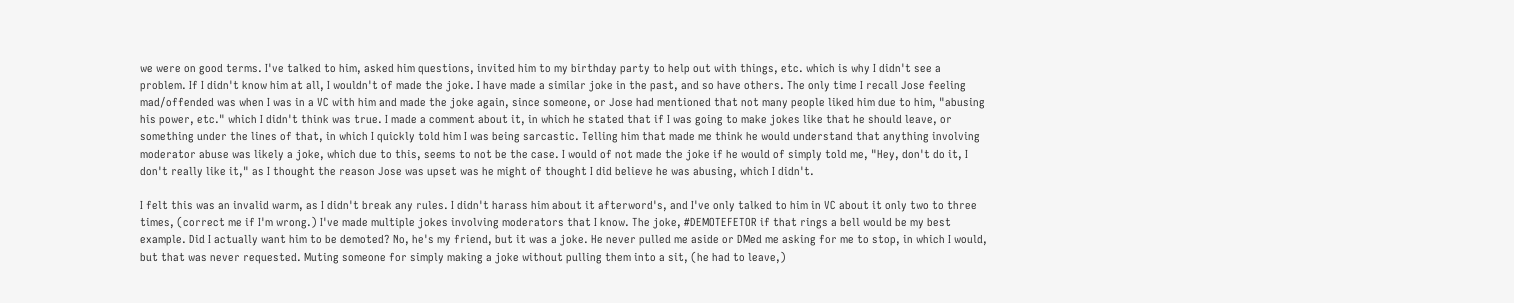we were on good terms. I've talked to him, asked him questions, invited him to my birthday party to help out with things, etc. which is why I didn't see a problem. If I didn't know him at all, I wouldn't of made the joke. I have made a similar joke in the past, and so have others. The only time I recall Jose feeling mad/offended was when I was in a VC with him and made the joke again, since someone, or Jose had mentioned that not many people liked him due to him, "abusing his power, etc." which I didn't think was true. I made a comment about it, in which he stated that if I was going to make jokes like that he should leave, or something under the lines of that, in which I quickly told him I was being sarcastic. Telling him that made me think he would understand that anything involving moderator abuse was likely a joke, which due to this, seems to not be the case. I would of not made the joke if he would of simply told me, "Hey, don't do it, I don't really like it," as I thought the reason Jose was upset was he might of thought I did believe he was abusing, which I didn't.

I felt this was an invalid warm, as I didn't break any rules. I didn't harass him about it afterword's, and I've only talked to him in VC about it only two to three times, (correct me if I'm wrong.) I've made multiple jokes involving moderators that I know. The joke, #DEMOTEFETOR if that rings a bell would be my best example. Did I actually want him to be demoted? No, he's my friend, but it was a joke. He never pulled me aside or DMed me asking for me to stop, in which I would, but that was never requested. Muting someone for simply making a joke without pulling them into a sit, (he had to leave,)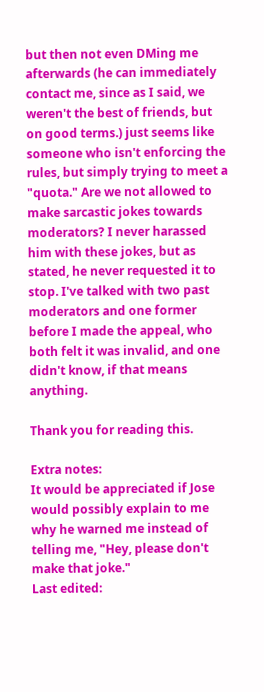but then not even DMing me afterwards (he can immediately contact me, since as I said, we weren't the best of friends, but on good terms.) just seems like someone who isn't enforcing the rules, but simply trying to meet a "quota." Are we not allowed to make sarcastic jokes towards moderators? I never harassed him with these jokes, but as stated, he never requested it to stop. I've talked with two past moderators and one former before I made the appeal, who both felt it was invalid, and one didn't know, if that means anything.

Thank you for reading this.

Extra notes:
It would be appreciated if Jose would possibly explain to me why he warned me instead of telling me, "Hey, please don't make that joke."
Last edited: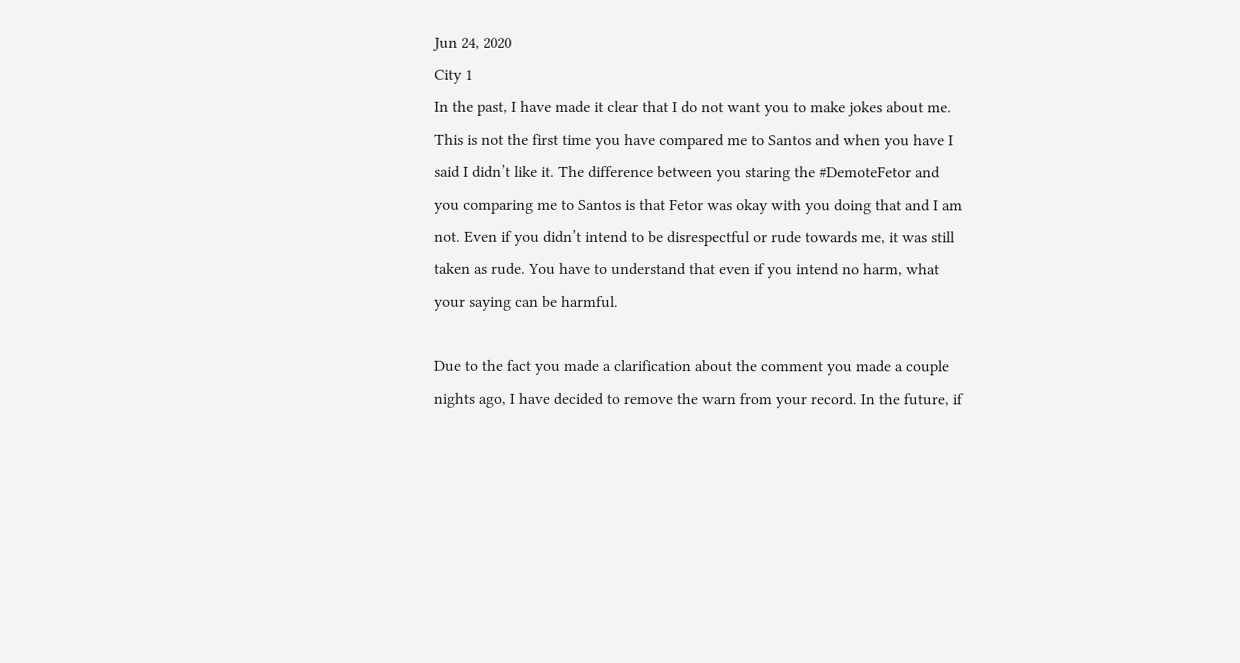Jun 24, 2020
City 1
In the past, I have made it clear that I do not want you to make jokes about me. This is not the first time you have compared me to Santos and when you have I said I didn’t like it. The difference between you staring the #DemoteFetor and you comparing me to Santos is that Fetor was okay with you doing that and I am not. Even if you didn’t intend to be disrespectful or rude towards me, it was still taken as rude. You have to understand that even if you intend no harm, what your saying can be harmful.

Due to the fact you made a clarification about the comment you made a couple nights ago, I have decided to remove the warn from your record. In the future, if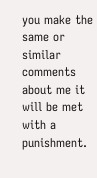you make the same or similar comments about me it will be met with a punishment.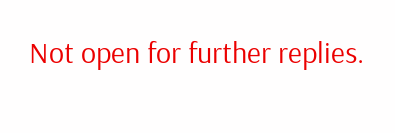Not open for further replies.